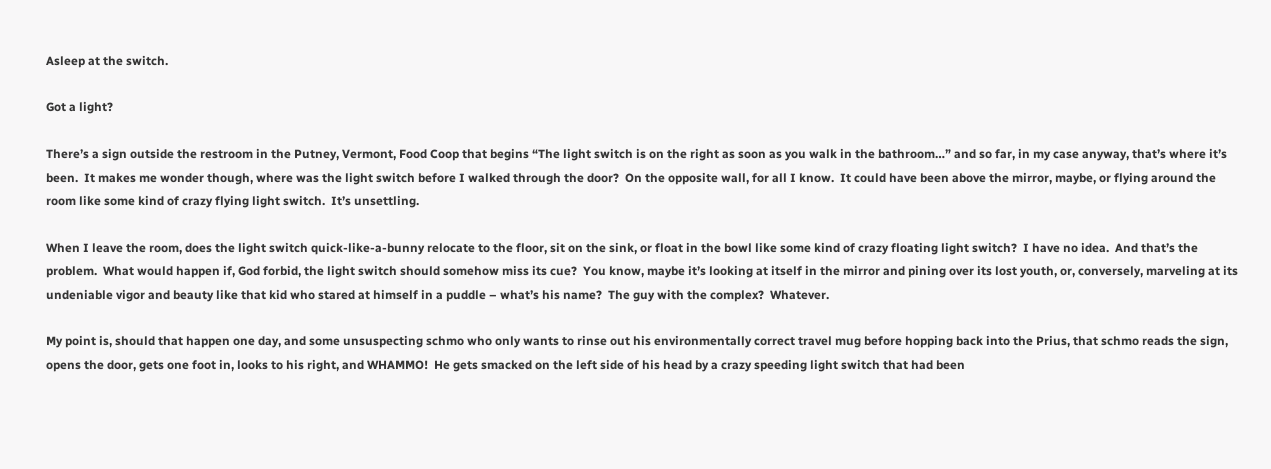Asleep at the switch.

Got a light?

There’s a sign outside the restroom in the Putney, Vermont, Food Coop that begins “The light switch is on the right as soon as you walk in the bathroom…” and so far, in my case anyway, that’s where it’s been.  It makes me wonder though, where was the light switch before I walked through the door?  On the opposite wall, for all I know.  It could have been above the mirror, maybe, or flying around the room like some kind of crazy flying light switch.  It’s unsettling.

When I leave the room, does the light switch quick-like-a-bunny relocate to the floor, sit on the sink, or float in the bowl like some kind of crazy floating light switch?  I have no idea.  And that’s the problem.  What would happen if, God forbid, the light switch should somehow miss its cue?  You know, maybe it’s looking at itself in the mirror and pining over its lost youth, or, conversely, marveling at its undeniable vigor and beauty like that kid who stared at himself in a puddle – what’s his name?  The guy with the complex?  Whatever.

My point is, should that happen one day, and some unsuspecting schmo who only wants to rinse out his environmentally correct travel mug before hopping back into the Prius, that schmo reads the sign, opens the door, gets one foot in, looks to his right, and WHAMMO!  He gets smacked on the left side of his head by a crazy speeding light switch that had been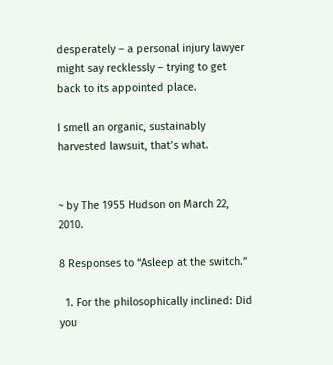desperately – a personal injury lawyer might say recklessly – trying to get back to its appointed place.

I smell an organic, sustainably harvested lawsuit, that’s what.


~ by The 1955 Hudson on March 22, 2010.

8 Responses to “Asleep at the switch.”

  1. For the philosophically inclined: Did you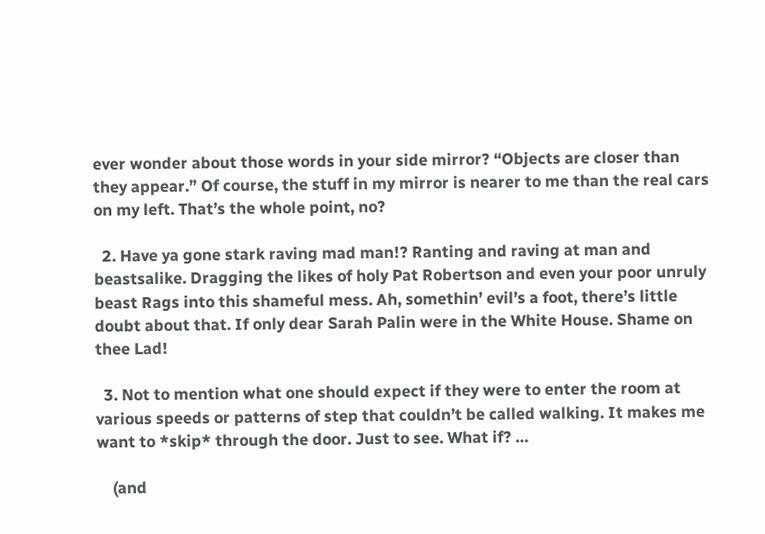ever wonder about those words in your side mirror? “Objects are closer than they appear.” Of course, the stuff in my mirror is nearer to me than the real cars on my left. That’s the whole point, no?

  2. Have ya gone stark raving mad man!? Ranting and raving at man and beastsalike. Dragging the likes of holy Pat Robertson and even your poor unruly beast Rags into this shameful mess. Ah, somethin’ evil’s a foot, there’s little doubt about that. If only dear Sarah Palin were in the White House. Shame on thee Lad!

  3. Not to mention what one should expect if they were to enter the room at various speeds or patterns of step that couldn’t be called walking. It makes me want to *skip* through the door. Just to see. What if? …

    (and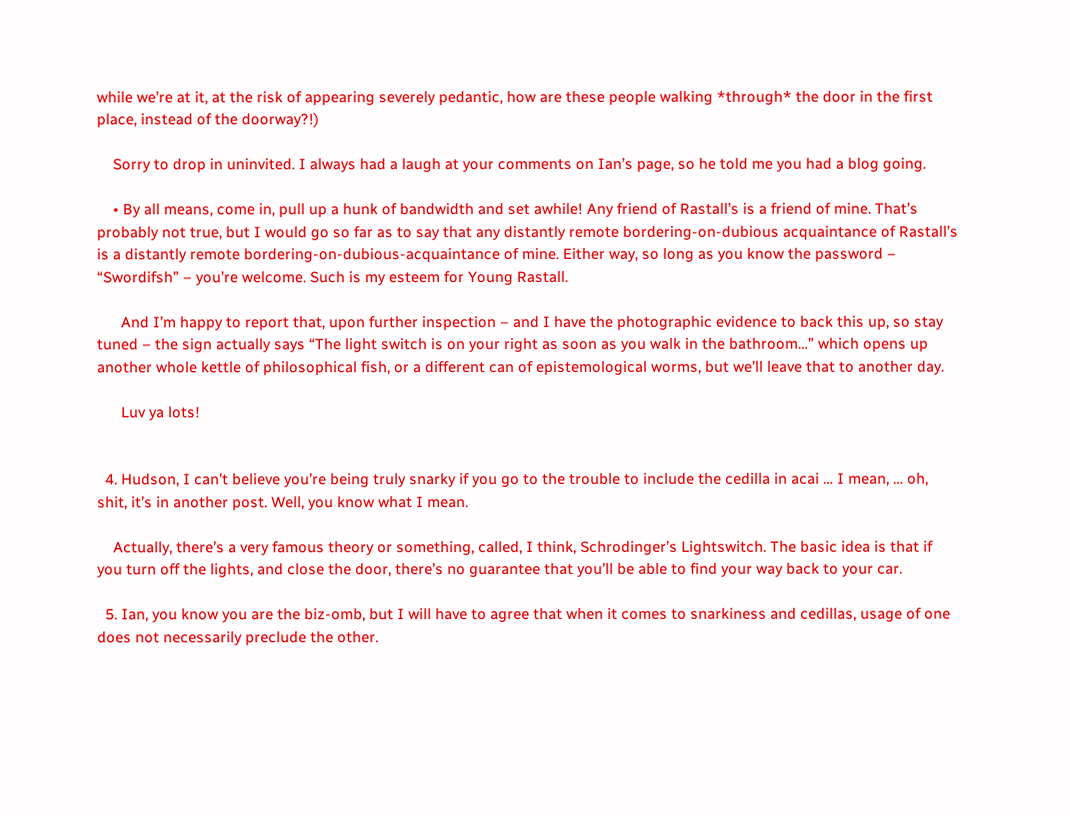while we’re at it, at the risk of appearing severely pedantic, how are these people walking *through* the door in the first place, instead of the doorway?!)

    Sorry to drop in uninvited. I always had a laugh at your comments on Ian’s page, so he told me you had a blog going.

    • By all means, come in, pull up a hunk of bandwidth and set awhile! Any friend of Rastall’s is a friend of mine. That’s probably not true, but I would go so far as to say that any distantly remote bordering-on-dubious acquaintance of Rastall’s is a distantly remote bordering-on-dubious-acquaintance of mine. Either way, so long as you know the password – “Swordifsh” – you’re welcome. Such is my esteem for Young Rastall.

      And I’m happy to report that, upon further inspection – and I have the photographic evidence to back this up, so stay tuned – the sign actually says “The light switch is on your right as soon as you walk in the bathroom…” which opens up another whole kettle of philosophical fish, or a different can of epistemological worms, but we’ll leave that to another day.

      Luv ya lots!


  4. Hudson, I can’t believe you’re being truly snarky if you go to the trouble to include the cedilla in acai … I mean, … oh, shit, it’s in another post. Well, you know what I mean.

    Actually, there’s a very famous theory or something, called, I think, Schrodinger’s Lightswitch. The basic idea is that if you turn off the lights, and close the door, there’s no guarantee that you’ll be able to find your way back to your car.

  5. Ian, you know you are the biz-omb, but I will have to agree that when it comes to snarkiness and cedillas, usage of one does not necessarily preclude the other.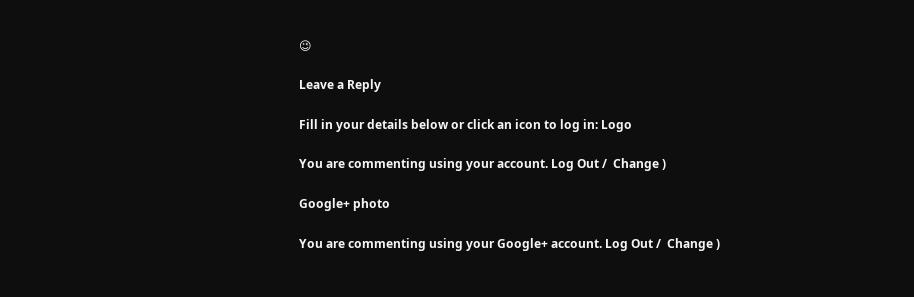😉

Leave a Reply

Fill in your details below or click an icon to log in: Logo

You are commenting using your account. Log Out /  Change )

Google+ photo

You are commenting using your Google+ account. Log Out /  Change )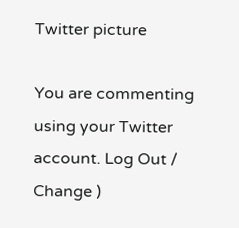Twitter picture

You are commenting using your Twitter account. Log Out /  Change )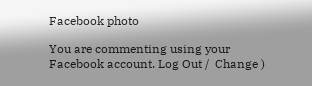Facebook photo

You are commenting using your Facebook account. Log Out /  Change )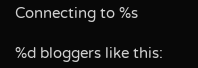Connecting to %s

%d bloggers like this: